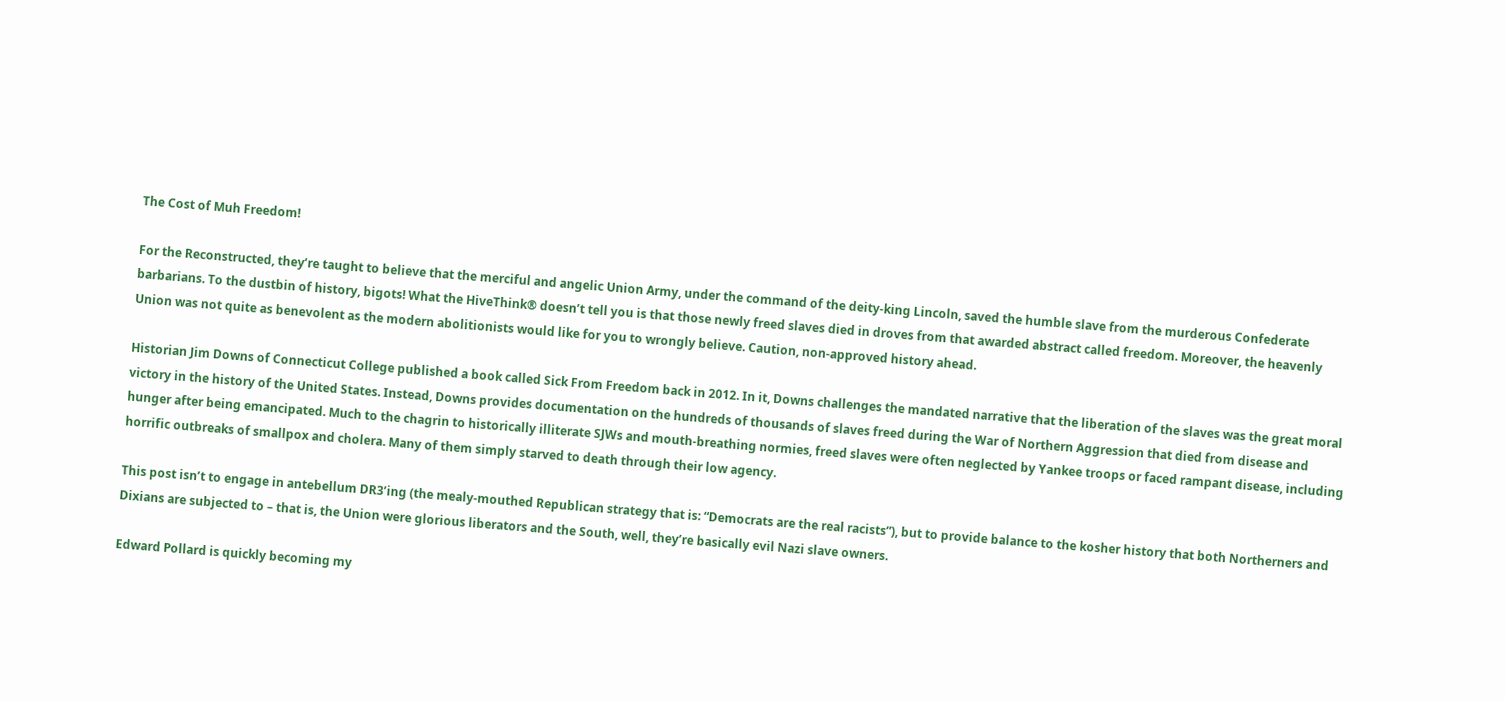The Cost of Muh Freedom!

For the Reconstructed, they’re taught to believe that the merciful and angelic Union Army, under the command of the deity-king Lincoln, saved the humble slave from the murderous Confederate barbarians. To the dustbin of history, bigots! What the HiveThink® doesn’t tell you is that those newly freed slaves died in droves from that awarded abstract called freedom. Moreover, the heavenly Union was not quite as benevolent as the modern abolitionists would like for you to wrongly believe. Caution, non-approved history ahead.

Historian Jim Downs of Connecticut College published a book called Sick From Freedom back in 2012. In it, Downs challenges the mandated narrative that the liberation of the slaves was the great moral victory in the history of the United States. Instead, Downs provides documentation on the hundreds of thousands of slaves freed during the War of Northern Aggression that died from disease and hunger after being emancipated. Much to the chagrin to historically illiterate SJWs and mouth-breathing normies, freed slaves were often neglected by Yankee troops or faced rampant disease, including horrific outbreaks of smallpox and cholera. Many of them simply starved to death through their low agency.

This post isn’t to engage in antebellum DR3’ing (the mealy-mouthed Republican strategy that is: “Democrats are the real racists”), but to provide balance to the kosher history that both Northerners and Dixians are subjected to – that is, the Union were glorious liberators and the South, well, they’re basically evil Nazi slave owners.

Edward Pollard is quickly becoming my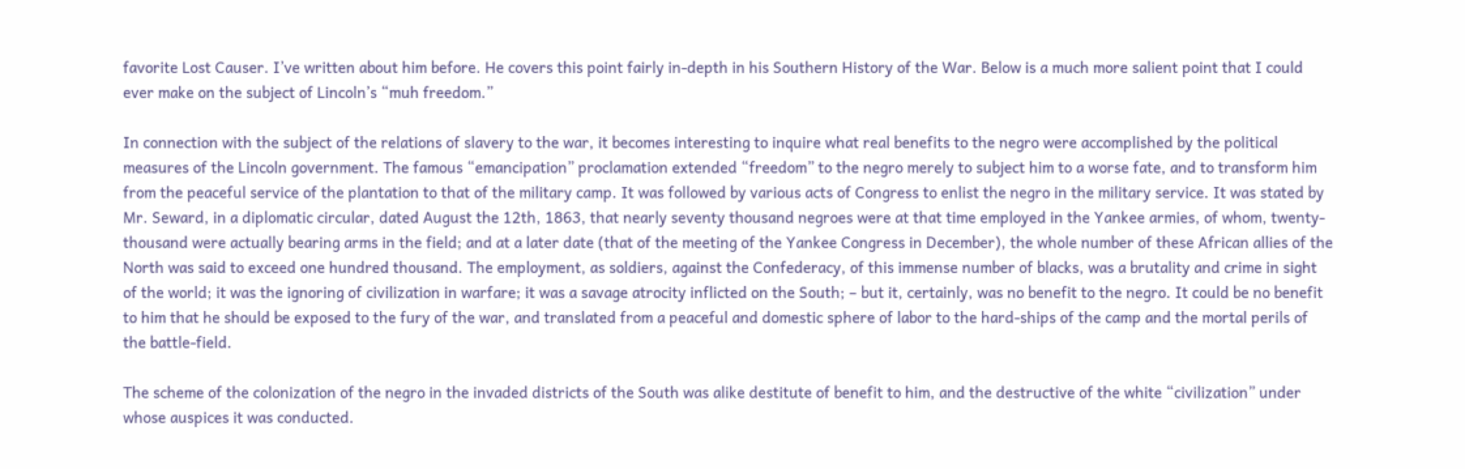favorite Lost Causer. I’ve written about him before. He covers this point fairly in-depth in his Southern History of the War. Below is a much more salient point that I could ever make on the subject of Lincoln’s “muh freedom.”

In connection with the subject of the relations of slavery to the war, it becomes interesting to inquire what real benefits to the negro were accomplished by the political measures of the Lincoln government. The famous “emancipation” proclamation extended “freedom” to the negro merely to subject him to a worse fate, and to transform him from the peaceful service of the plantation to that of the military camp. It was followed by various acts of Congress to enlist the negro in the military service. It was stated by Mr. Seward, in a diplomatic circular, dated August the 12th, 1863, that nearly seventy thousand negroes were at that time employed in the Yankee armies, of whom, twenty-thousand were actually bearing arms in the field; and at a later date (that of the meeting of the Yankee Congress in December), the whole number of these African allies of the North was said to exceed one hundred thousand. The employment, as soldiers, against the Confederacy, of this immense number of blacks, was a brutality and crime in sight of the world; it was the ignoring of civilization in warfare; it was a savage atrocity inflicted on the South; – but it, certainly, was no benefit to the negro. It could be no benefit to him that he should be exposed to the fury of the war, and translated from a peaceful and domestic sphere of labor to the hard-ships of the camp and the mortal perils of the battle-field.

The scheme of the colonization of the negro in the invaded districts of the South was alike destitute of benefit to him, and the destructive of the white “civilization” under whose auspices it was conducted.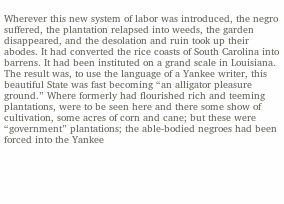Wherever this new system of labor was introduced, the negro suffered, the plantation relapsed into weeds, the garden disappeared, and the desolation and ruin took up their abodes. It had converted the rice coasts of South Carolina into barrens. It had been instituted on a grand scale in Louisiana. The result was, to use the language of a Yankee writer, this beautiful State was fast becoming “an alligator pleasure ground.” Where formerly had flourished rich and teeming plantations, were to be seen here and there some show of cultivation, some acres of corn and cane; but these were “government” plantations; the able-bodied negroes had been  forced into the Yankee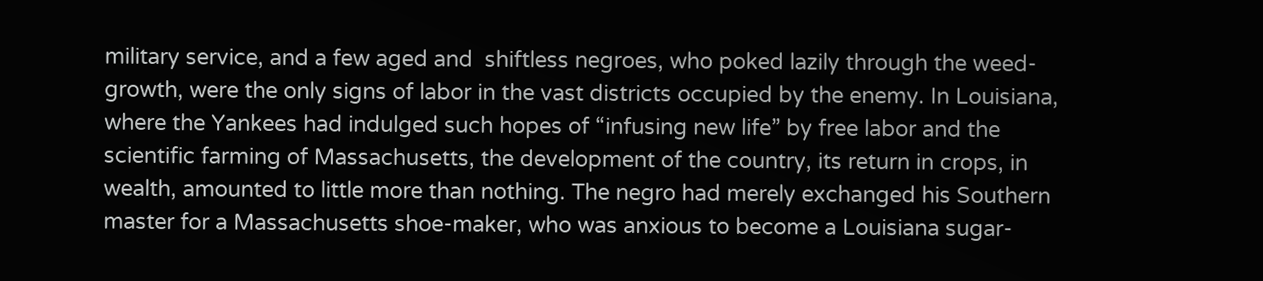military service, and a few aged and  shiftless negroes, who poked lazily through the weed-growth, were the only signs of labor in the vast districts occupied by the enemy. In Louisiana, where the Yankees had indulged such hopes of “infusing new life” by free labor and the scientific farming of Massachusetts, the development of the country, its return in crops, in wealth, amounted to little more than nothing. The negro had merely exchanged his Southern master for a Massachusetts shoe-maker, who was anxious to become a Louisiana sugar-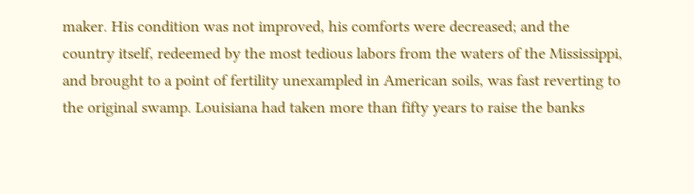maker. His condition was not improved, his comforts were decreased; and the country itself, redeemed by the most tedious labors from the waters of the Mississippi, and brought to a point of fertility unexampled in American soils, was fast reverting to the original swamp. Louisiana had taken more than fifty years to raise the banks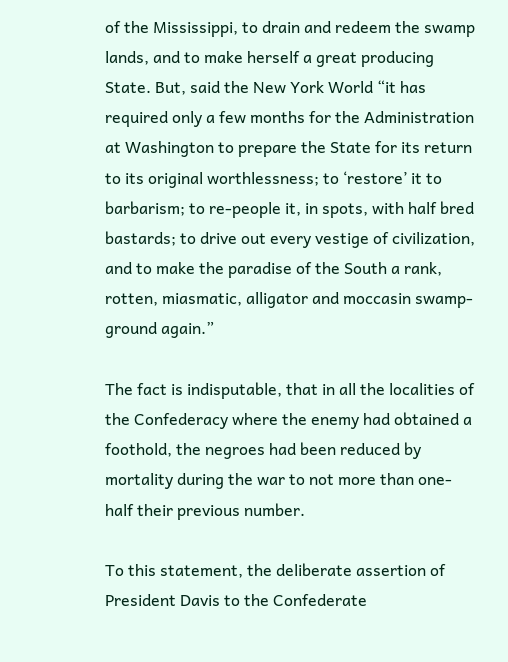of the Mississippi, to drain and redeem the swamp lands, and to make herself a great producing State. But, said the New York World “it has required only a few months for the Administration at Washington to prepare the State for its return to its original worthlessness; to ‘restore’ it to barbarism; to re-people it, in spots, with half bred bastards; to drive out every vestige of civilization, and to make the paradise of the South a rank, rotten, miasmatic, alligator and moccasin swamp-ground again.”

The fact is indisputable, that in all the localities of the Confederacy where the enemy had obtained a foothold, the negroes had been reduced by mortality during the war to not more than one-half their previous number.

To this statement, the deliberate assertion of President Davis to the Confederate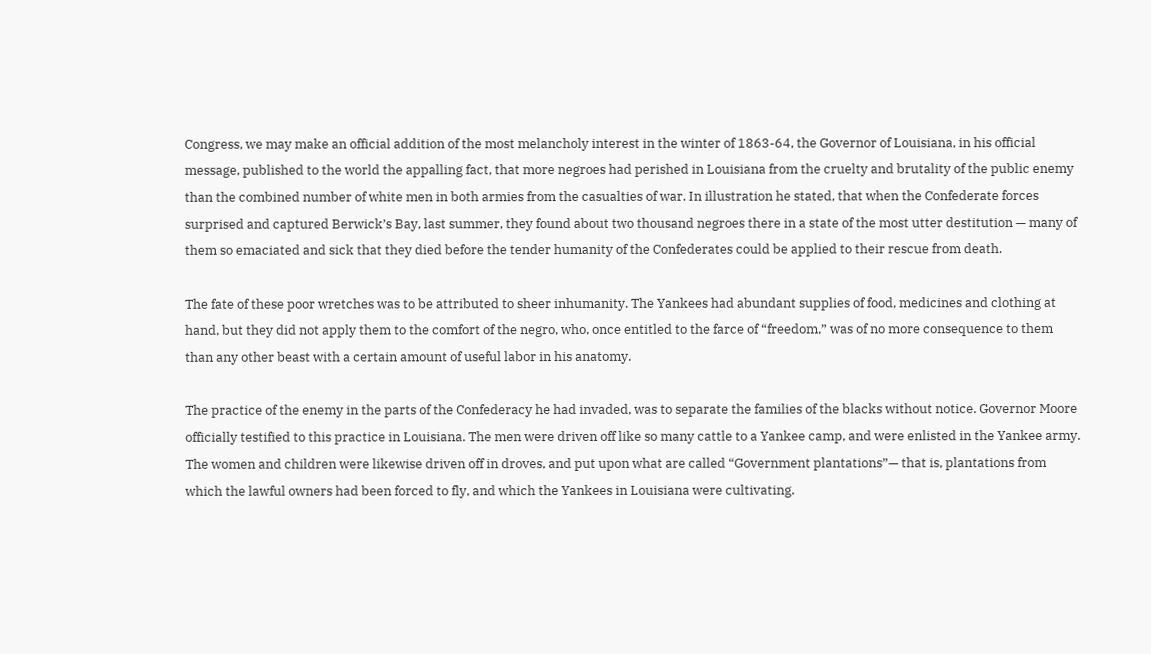Congress, we may make an official addition of the most melancholy interest in the winter of 1863-64, the Governor of Louisiana, in his official message, published to the world the appalling fact, that more negroes had perished in Louisiana from the cruelty and brutality of the public enemy than the combined number of white men in both armies from the casualties of war. In illustration he stated, that when the Confederate forces surprised and captured Berwick’s Bay, last summer, they found about two thousand negroes there in a state of the most utter destitution — many of them so emaciated and sick that they died before the tender humanity of the Confederates could be applied to their rescue from death.

The fate of these poor wretches was to be attributed to sheer inhumanity. The Yankees had abundant supplies of food, medicines and clothing at hand, but they did not apply them to the comfort of the negro, who, once entitled to the farce of “freedom,” was of no more consequence to them than any other beast with a certain amount of useful labor in his anatomy.

The practice of the enemy in the parts of the Confederacy he had invaded, was to separate the families of the blacks without notice. Governor Moore officially testified to this practice in Louisiana. The men were driven off like so many cattle to a Yankee camp, and were enlisted in the Yankee army. The women and children were likewise driven off in droves, and put upon what are called “Government plantations”— that is, plantations from which the lawful owners had been forced to fly, and which the Yankees in Louisiana were cultivating.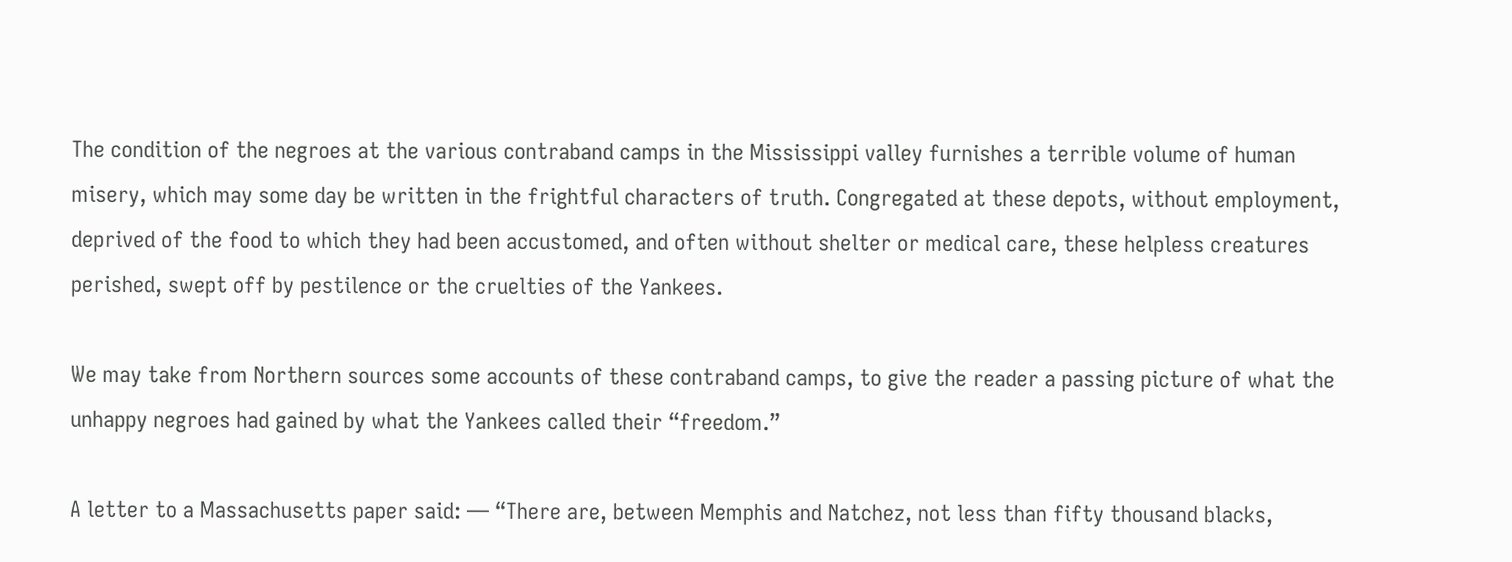The condition of the negroes at the various contraband camps in the Mississippi valley furnishes a terrible volume of human misery, which may some day be written in the frightful characters of truth. Congregated at these depots, without employment, deprived of the food to which they had been accustomed, and often without shelter or medical care, these helpless creatures perished, swept off by pestilence or the cruelties of the Yankees.

We may take from Northern sources some accounts of these contraband camps, to give the reader a passing picture of what the unhappy negroes had gained by what the Yankees called their “freedom.”

A letter to a Massachusetts paper said: — “There are, between Memphis and Natchez, not less than fifty thousand blacks,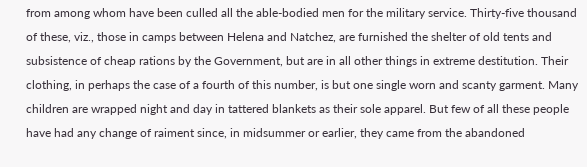from among whom have been culled all the able-bodied men for the military service. Thirty-five thousand of these, viz., those in camps between Helena and Natchez, are furnished the shelter of old tents and subsistence of cheap rations by the Government, but are in all other things in extreme destitution. Their clothing, in perhaps the case of a fourth of this number, is but one single worn and scanty garment. Many children are wrapped night and day in tattered blankets as their sole apparel. But few of all these people have had any change of raiment since, in midsummer or earlier, they came from the abandoned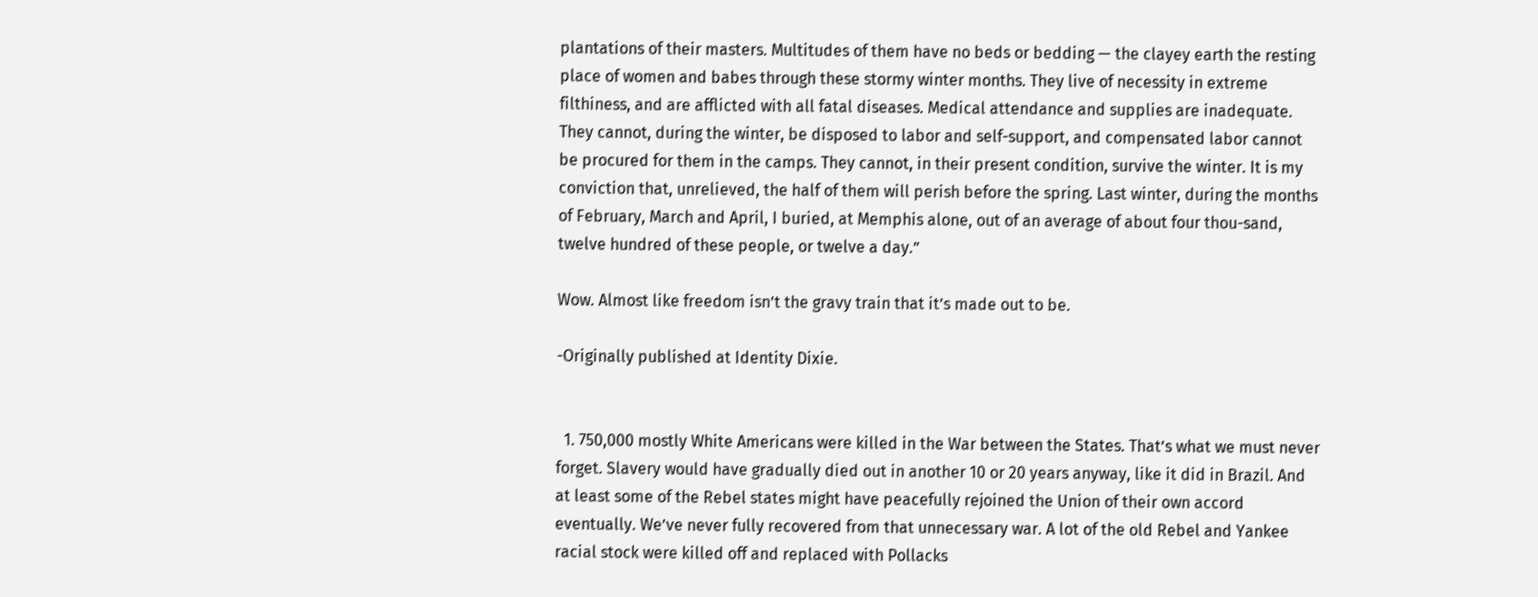plantations of their masters. Multitudes of them have no beds or bedding — the clayey earth the resting place of women and babes through these stormy winter months. They live of necessity in extreme filthiness, and are afflicted with all fatal diseases. Medical attendance and supplies are inadequate. They cannot, during the winter, be disposed to labor and self-support, and compensated labor cannot be procured for them in the camps. They cannot, in their present condition, survive the winter. It is my conviction that, unrelieved, the half of them will perish before the spring. Last winter, during the months of February, March and April, I buried, at Memphis alone, out of an average of about four thou-sand, twelve hundred of these people, or twelve a day.”

Wow. Almost like freedom isn’t the gravy train that it’s made out to be.

-Originally published at Identity Dixie.


  1. 750,000 mostly White Americans were killed in the War between the States. That’s what we must never forget. Slavery would have gradually died out in another 10 or 20 years anyway, like it did in Brazil. And at least some of the Rebel states might have peacefully rejoined the Union of their own accord eventually. We’ve never fully recovered from that unnecessary war. A lot of the old Rebel and Yankee racial stock were killed off and replaced with Pollacks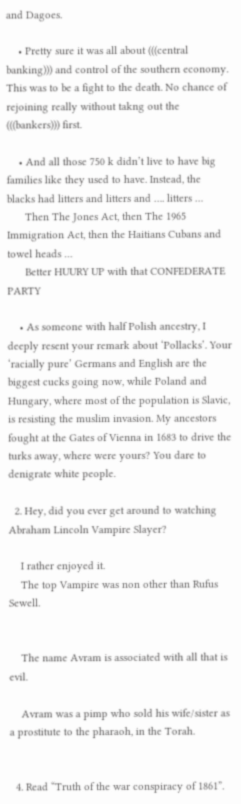and Dagoes.

    • Pretty sure it was all about (((central banking))) and control of the southern economy. This was to be a fight to the death. No chance of rejoining really without takng out the (((bankers))) first.

    • And all those 750 k didn’t live to have big families like they used to have. Instead, the blacks had litters and litters and …. litters …
      Then The Jones Act, then The 1965 Immigration Act, then the Haitians Cubans and towel heads …
      Better HUURY UP with that CONFEDERATE PARTY

    • As someone with half Polish ancestry, I deeply resent your remark about ‘Pollacks’. Your ‘racially pure’ Germans and English are the biggest cucks going now, while Poland and Hungary, where most of the population is Slavic, is resisting the muslim invasion. My ancestors fought at the Gates of Vienna in 1683 to drive the turks away, where were yours? You dare to denigrate white people.

  2. Hey, did you ever get around to watching Abraham Lincoln Vampire Slayer?

    I rather enjoyed it.
    The top Vampire was non other than Rufus Sewell.


    The name Avram is associated with all that is evil.

    Avram was a pimp who sold his wife/sister as a prostitute to the pharaoh, in the Torah.


  4. Read “Truth of the war conspiracy of 1861”.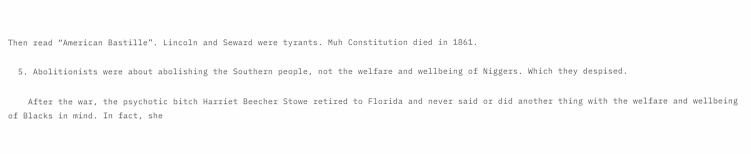Then read “American Bastille”. Lincoln and Seward were tyrants. Muh Constitution died in 1861.

  5. Abolitionists were about abolishing the Southern people, not the welfare and wellbeing of Niggers. Which they despised.

    After the war, the psychotic bitch Harriet Beecher Stowe retired to Florida and never said or did another thing with the welfare and wellbeing of Blacks in mind. In fact, she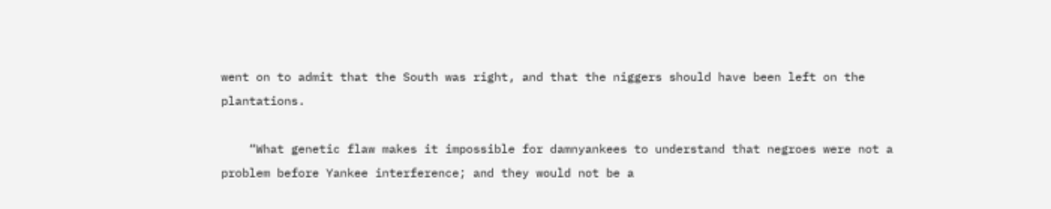went on to admit that the South was right, and that the niggers should have been left on the plantations.

    “What genetic flaw makes it impossible for damnyankees to understand that negroes were not a problem before Yankee interference; and they would not be a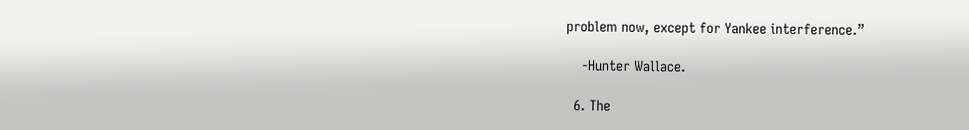problem now, except for Yankee interference.”

    -Hunter Wallace.

  6. The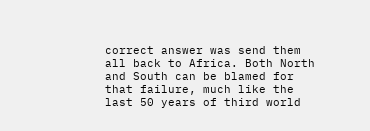correct answer was send them all back to Africa. Both North and South can be blamed for that failure, much like the last 50 years of third world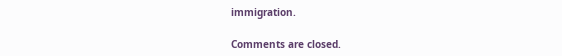immigration.

Comments are closed.